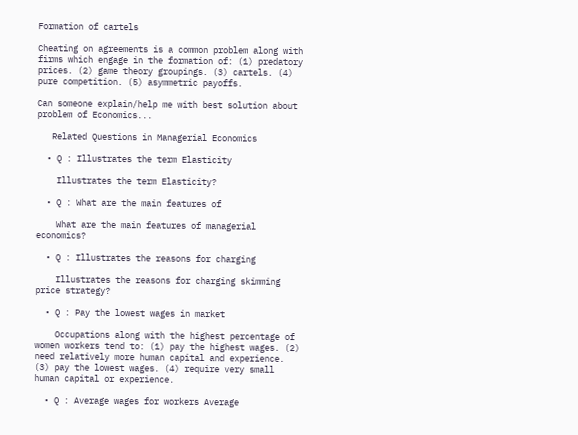Formation of cartels

Cheating on agreements is a common problem along with firms which engage in the formation of: (1) predatory prices. (2) game theory groupings. (3) cartels. (4) pure competition. (5) asymmetric payoffs.

Can someone explain/help me with best solution about problem of Economics...

   Related Questions in Managerial Economics

  • Q : Illustrates the term Elasticity

    Illustrates the term Elasticity?

  • Q : What are the main features of

    What are the main features of managerial economics?

  • Q : Illustrates the reasons for charging

    Illustrates the reasons for charging skimming price strategy?

  • Q : Pay the lowest wages in market

    Occupations along with the highest percentage of women workers tend to: (1) pay the highest wages. (2) need relatively more human capital and experience. (3) pay the lowest wages. (4) require very small human capital or experience.

  • Q : Average wages for workers Average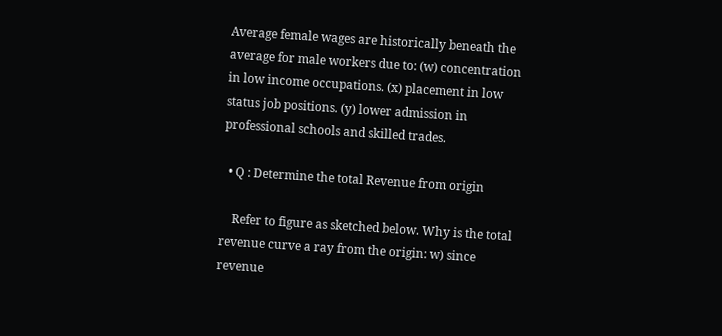Average female wages are historically beneath the average for male workers due to: (w) concentration in low income occupations. (x) placement in low status job positions. (y) lower admission in professional schools and skilled trades.

  • Q : Determine the total Revenue from origin

    Refer to figure as sketched below. Why is the total revenue curve a ray from the origin: w) since revenue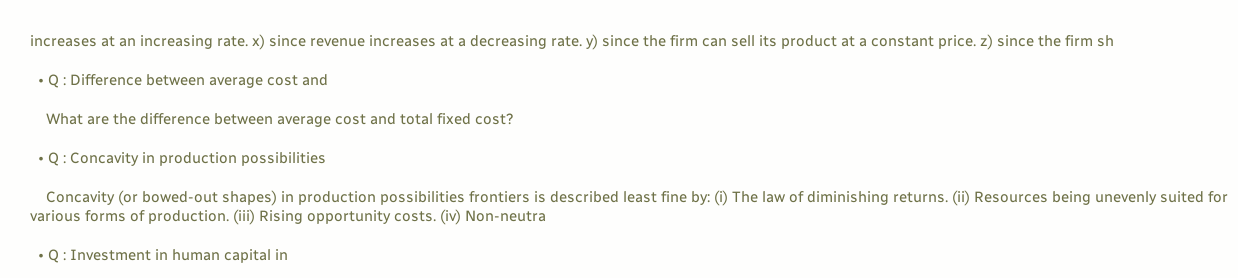increases at an increasing rate. x) since revenue increases at a decreasing rate. y) since the firm can sell its product at a constant price. z) since the firm sh

  • Q : Difference between average cost and

    What are the difference between average cost and total fixed cost?

  • Q : Concavity in production possibilities

    Concavity (or bowed-out shapes) in production possibilities frontiers is described least fine by: (i) The law of diminishing returns. (ii) Resources being unevenly suited for various forms of production. (iii) Rising opportunity costs. (iv) Non-neutra

  • Q : Investment in human capital in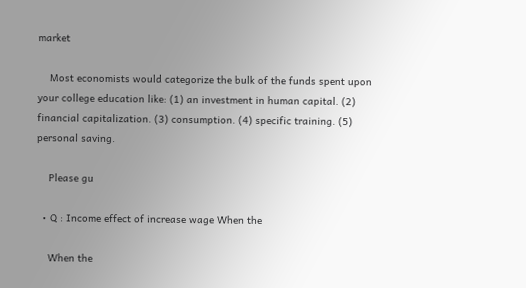market

    Most economists would categorize the bulk of the funds spent upon your college education like: (1) an investment in human capital. (2) financial capitalization. (3) consumption. (4) specific training. (5) personal saving.

    Please gu

  • Q : Income effect of increase wage When the

    When the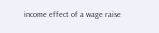income effect of a wage raise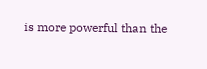is more powerful than the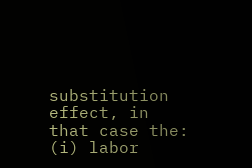substitution effect, in that case the:  (i) labor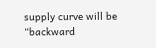supply curve will be “backward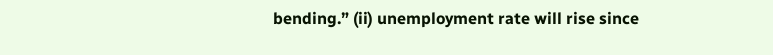bending.” (ii) unemployment rate will rise since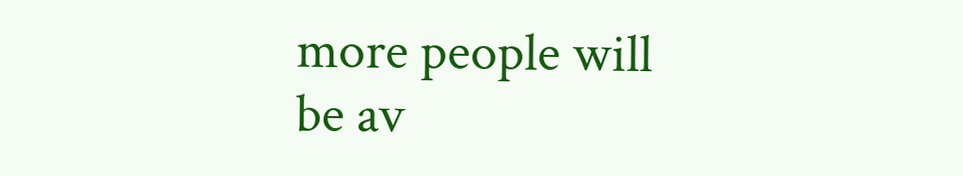more people will be av